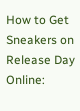How to Get Sneakers on Release Day Online: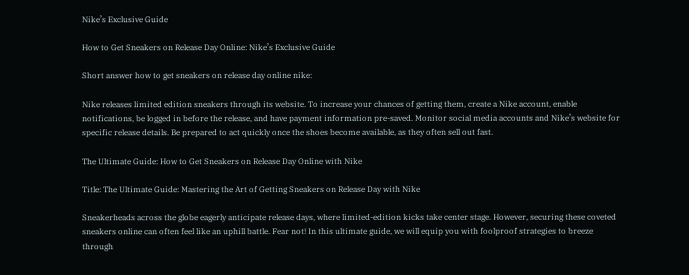Nike’s Exclusive Guide

How to Get Sneakers on Release Day Online: Nike’s Exclusive Guide

Short answer how to get sneakers on release day online nike:

Nike releases limited edition sneakers through its website. To increase your chances of getting them, create a Nike account, enable notifications, be logged in before the release, and have payment information pre-saved. Monitor social media accounts and Nike’s website for specific release details. Be prepared to act quickly once the shoes become available, as they often sell out fast.

The Ultimate Guide: How to Get Sneakers on Release Day Online with Nike

Title: The Ultimate Guide: Mastering the Art of Getting Sneakers on Release Day with Nike

Sneakerheads across the globe eagerly anticipate release days, where limited-edition kicks take center stage. However, securing these coveted sneakers online can often feel like an uphill battle. Fear not! In this ultimate guide, we will equip you with foolproof strategies to breeze through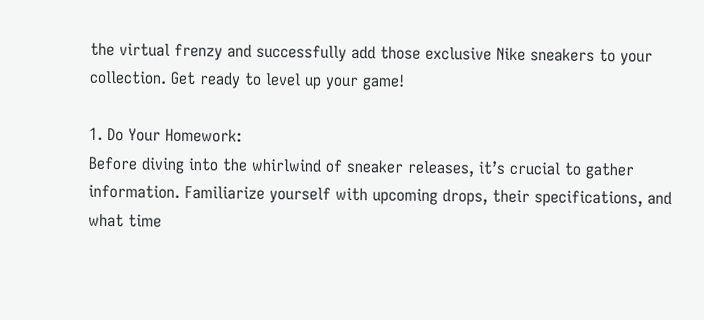the virtual frenzy and successfully add those exclusive Nike sneakers to your collection. Get ready to level up your game!

1. Do Your Homework:
Before diving into the whirlwind of sneaker releases, it’s crucial to gather information. Familiarize yourself with upcoming drops, their specifications, and what time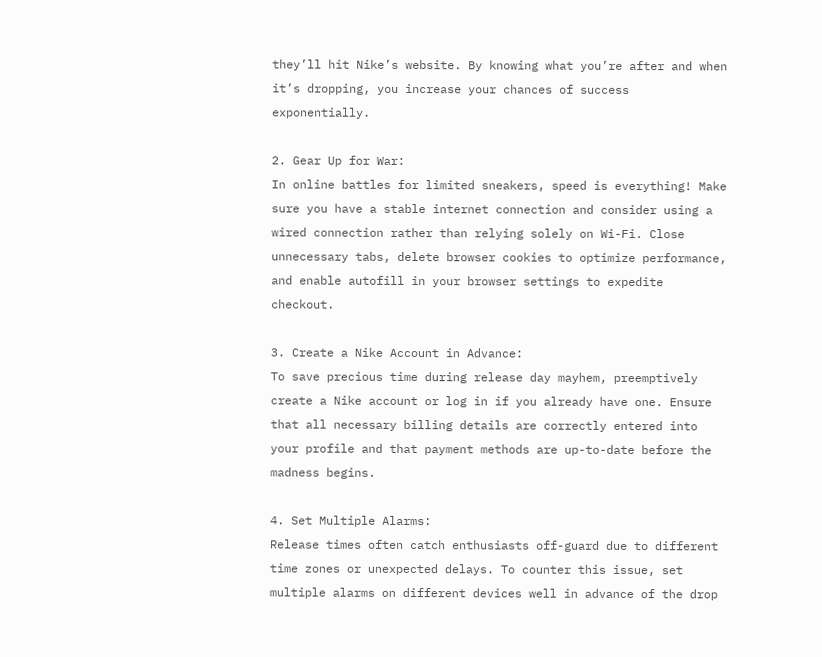they’ll hit Nike’s website. By knowing what you’re after and when it’s dropping, you increase your chances of success exponentially.

2. Gear Up for War:
In online battles for limited sneakers, speed is everything! Make sure you have a stable internet connection and consider using a wired connection rather than relying solely on Wi-Fi. Close unnecessary tabs, delete browser cookies to optimize performance, and enable autofill in your browser settings to expedite checkout.

3. Create a Nike Account in Advance:
To save precious time during release day mayhem, preemptively create a Nike account or log in if you already have one. Ensure that all necessary billing details are correctly entered into your profile and that payment methods are up-to-date before the madness begins.

4. Set Multiple Alarms:
Release times often catch enthusiasts off-guard due to different time zones or unexpected delays. To counter this issue, set multiple alarms on different devices well in advance of the drop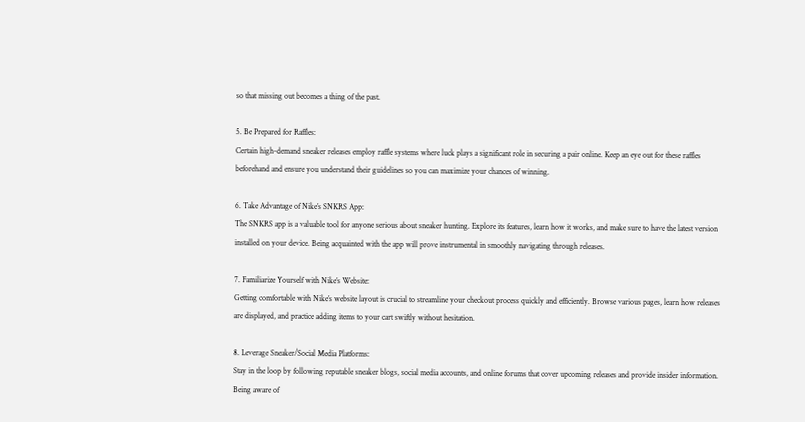so that missing out becomes a thing of the past.

5. Be Prepared for Raffles:
Certain high-demand sneaker releases employ raffle systems where luck plays a significant role in securing a pair online. Keep an eye out for these raffles beforehand and ensure you understand their guidelines so you can maximize your chances of winning.

6. Take Advantage of Nike’s SNKRS App:
The SNKRS app is a valuable tool for anyone serious about sneaker hunting. Explore its features, learn how it works, and make sure to have the latest version installed on your device. Being acquainted with the app will prove instrumental in smoothly navigating through releases.

7. Familiarize Yourself with Nike’s Website:
Getting comfortable with Nike’s website layout is crucial to streamline your checkout process quickly and efficiently. Browse various pages, learn how releases are displayed, and practice adding items to your cart swiftly without hesitation.

8. Leverage Sneaker/Social Media Platforms:
Stay in the loop by following reputable sneaker blogs, social media accounts, and online forums that cover upcoming releases and provide insider information. Being aware of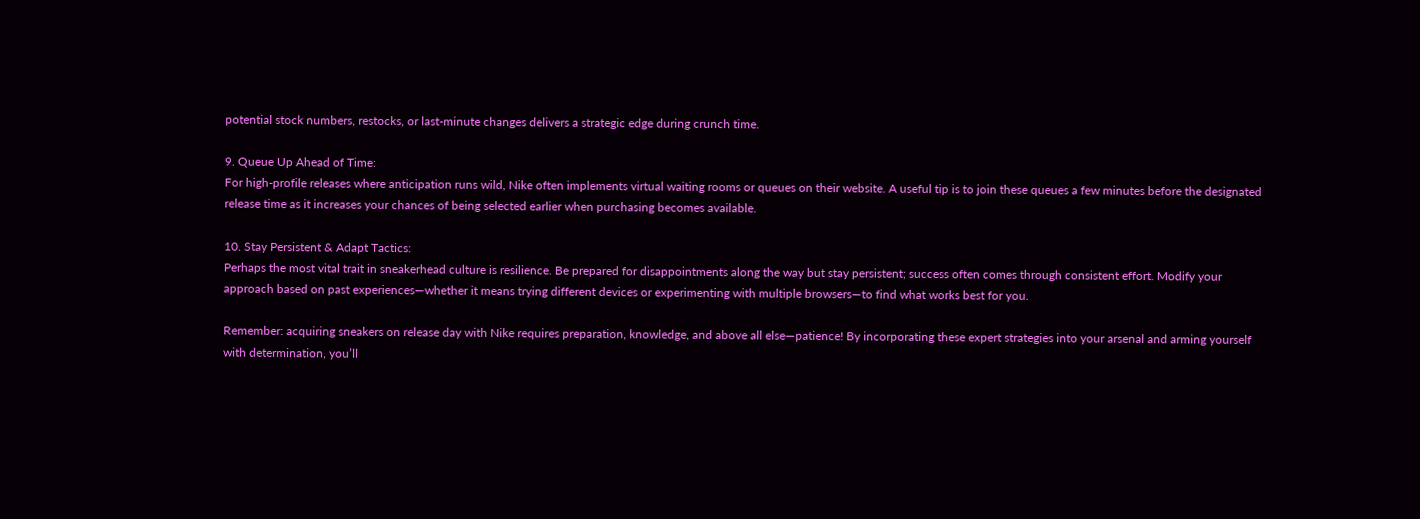potential stock numbers, restocks, or last-minute changes delivers a strategic edge during crunch time.

9. Queue Up Ahead of Time:
For high-profile releases where anticipation runs wild, Nike often implements virtual waiting rooms or queues on their website. A useful tip is to join these queues a few minutes before the designated release time as it increases your chances of being selected earlier when purchasing becomes available.

10. Stay Persistent & Adapt Tactics:
Perhaps the most vital trait in sneakerhead culture is resilience. Be prepared for disappointments along the way but stay persistent; success often comes through consistent effort. Modify your approach based on past experiences—whether it means trying different devices or experimenting with multiple browsers—to find what works best for you.

Remember: acquiring sneakers on release day with Nike requires preparation, knowledge, and above all else—patience! By incorporating these expert strategies into your arsenal and arming yourself with determination, you’ll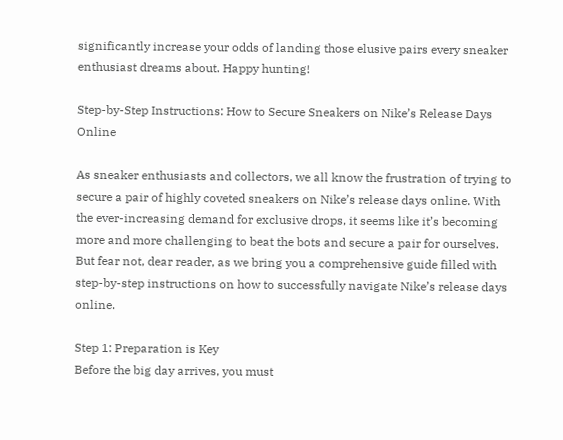significantly increase your odds of landing those elusive pairs every sneaker enthusiast dreams about. Happy hunting!

Step-by-Step Instructions: How to Secure Sneakers on Nike’s Release Days Online

As sneaker enthusiasts and collectors, we all know the frustration of trying to secure a pair of highly coveted sneakers on Nike’s release days online. With the ever-increasing demand for exclusive drops, it seems like it’s becoming more and more challenging to beat the bots and secure a pair for ourselves. But fear not, dear reader, as we bring you a comprehensive guide filled with step-by-step instructions on how to successfully navigate Nike’s release days online.

Step 1: Preparation is Key
Before the big day arrives, you must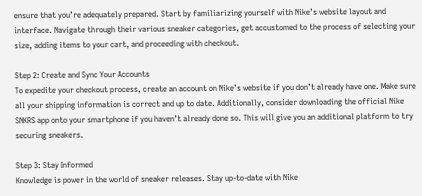ensure that you’re adequately prepared. Start by familiarizing yourself with Nike’s website layout and interface. Navigate through their various sneaker categories, get accustomed to the process of selecting your size, adding items to your cart, and proceeding with checkout.

Step 2: Create and Sync Your Accounts
To expedite your checkout process, create an account on Nike’s website if you don’t already have one. Make sure all your shipping information is correct and up to date. Additionally, consider downloading the official Nike SNKRS app onto your smartphone if you haven’t already done so. This will give you an additional platform to try securing sneakers.

Step 3: Stay Informed
Knowledge is power in the world of sneaker releases. Stay up-to-date with Nike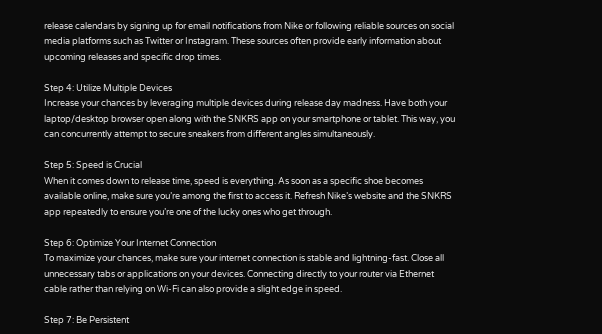release calendars by signing up for email notifications from Nike or following reliable sources on social media platforms such as Twitter or Instagram. These sources often provide early information about upcoming releases and specific drop times.

Step 4: Utilize Multiple Devices
Increase your chances by leveraging multiple devices during release day madness. Have both your laptop/desktop browser open along with the SNKRS app on your smartphone or tablet. This way, you can concurrently attempt to secure sneakers from different angles simultaneously.

Step 5: Speed is Crucial
When it comes down to release time, speed is everything. As soon as a specific shoe becomes available online, make sure you’re among the first to access it. Refresh Nike’s website and the SNKRS app repeatedly to ensure you’re one of the lucky ones who get through.

Step 6: Optimize Your Internet Connection
To maximize your chances, make sure your internet connection is stable and lightning-fast. Close all unnecessary tabs or applications on your devices. Connecting directly to your router via Ethernet cable rather than relying on Wi-Fi can also provide a slight edge in speed.

Step 7: Be Persistent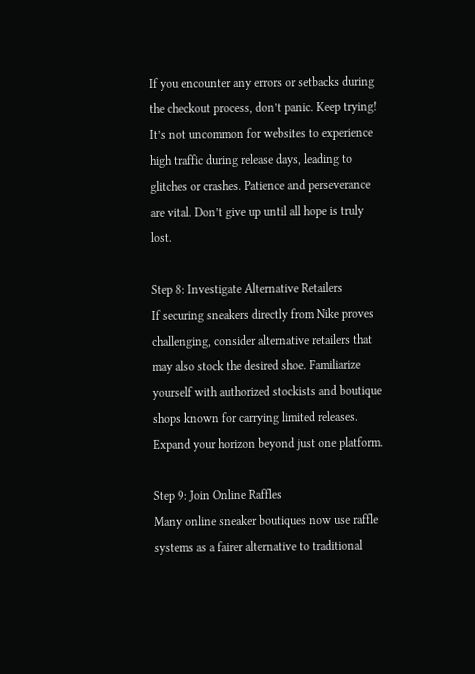If you encounter any errors or setbacks during the checkout process, don’t panic. Keep trying! It’s not uncommon for websites to experience high traffic during release days, leading to glitches or crashes. Patience and perseverance are vital. Don’t give up until all hope is truly lost.

Step 8: Investigate Alternative Retailers
If securing sneakers directly from Nike proves challenging, consider alternative retailers that may also stock the desired shoe. Familiarize yourself with authorized stockists and boutique shops known for carrying limited releases. Expand your horizon beyond just one platform.

Step 9: Join Online Raffles
Many online sneaker boutiques now use raffle systems as a fairer alternative to traditional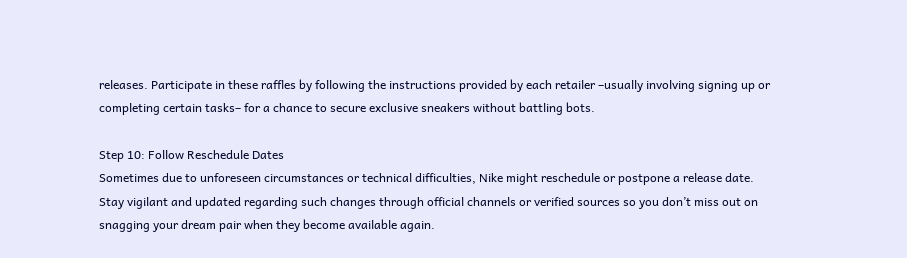releases. Participate in these raffles by following the instructions provided by each retailer –usually involving signing up or completing certain tasks– for a chance to secure exclusive sneakers without battling bots.

Step 10: Follow Reschedule Dates
Sometimes due to unforeseen circumstances or technical difficulties, Nike might reschedule or postpone a release date. Stay vigilant and updated regarding such changes through official channels or verified sources so you don’t miss out on snagging your dream pair when they become available again.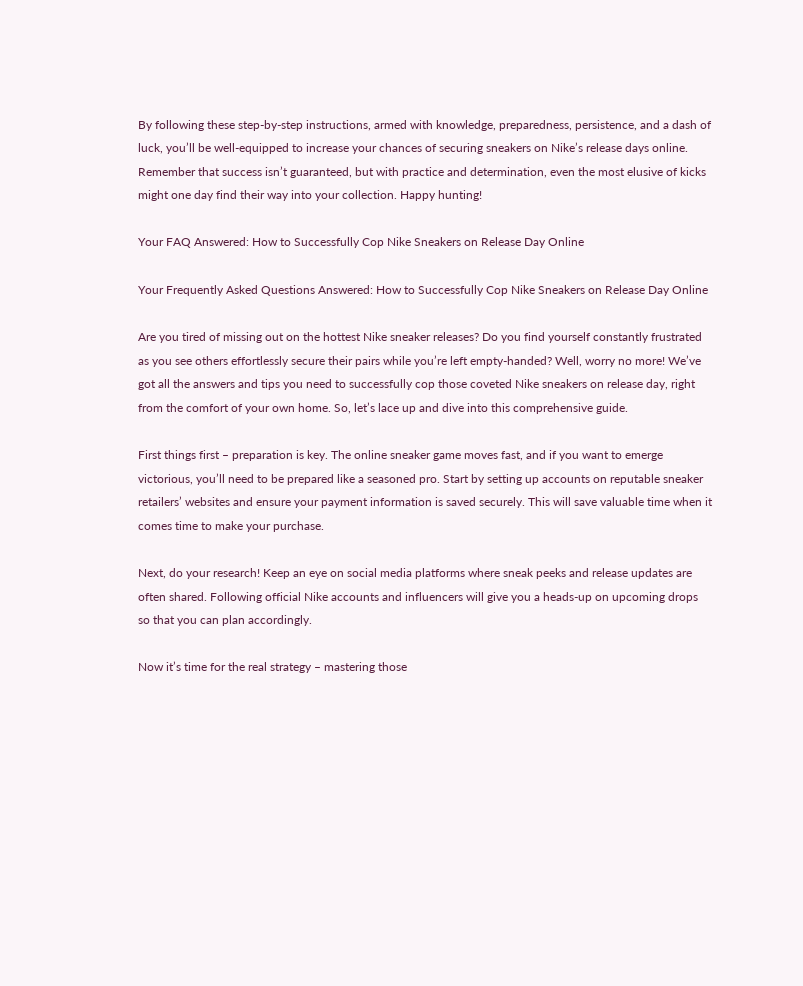By following these step-by-step instructions, armed with knowledge, preparedness, persistence, and a dash of luck, you’ll be well-equipped to increase your chances of securing sneakers on Nike’s release days online. Remember that success isn’t guaranteed, but with practice and determination, even the most elusive of kicks might one day find their way into your collection. Happy hunting!

Your FAQ Answered: How to Successfully Cop Nike Sneakers on Release Day Online

Your Frequently Asked Questions Answered: How to Successfully Cop Nike Sneakers on Release Day Online

Are you tired of missing out on the hottest Nike sneaker releases? Do you find yourself constantly frustrated as you see others effortlessly secure their pairs while you’re left empty-handed? Well, worry no more! We’ve got all the answers and tips you need to successfully cop those coveted Nike sneakers on release day, right from the comfort of your own home. So, let’s lace up and dive into this comprehensive guide.

First things first – preparation is key. The online sneaker game moves fast, and if you want to emerge victorious, you’ll need to be prepared like a seasoned pro. Start by setting up accounts on reputable sneaker retailers’ websites and ensure your payment information is saved securely. This will save valuable time when it comes time to make your purchase.

Next, do your research! Keep an eye on social media platforms where sneak peeks and release updates are often shared. Following official Nike accounts and influencers will give you a heads-up on upcoming drops so that you can plan accordingly.

Now it’s time for the real strategy – mastering those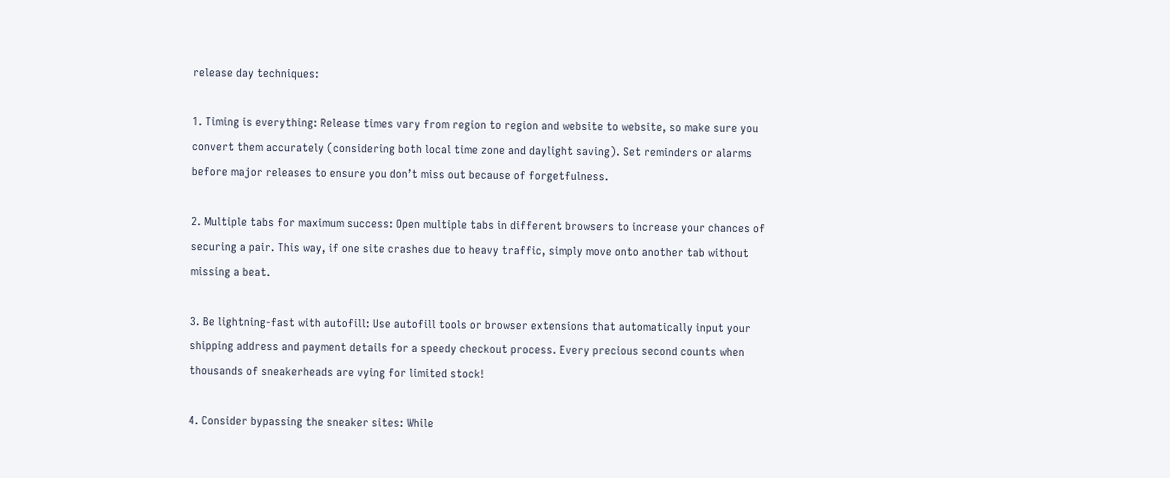release day techniques:

1. Timing is everything: Release times vary from region to region and website to website, so make sure you convert them accurately (considering both local time zone and daylight saving). Set reminders or alarms before major releases to ensure you don’t miss out because of forgetfulness.

2. Multiple tabs for maximum success: Open multiple tabs in different browsers to increase your chances of securing a pair. This way, if one site crashes due to heavy traffic, simply move onto another tab without missing a beat.

3. Be lightning-fast with autofill: Use autofill tools or browser extensions that automatically input your shipping address and payment details for a speedy checkout process. Every precious second counts when thousands of sneakerheads are vying for limited stock!

4. Consider bypassing the sneaker sites: While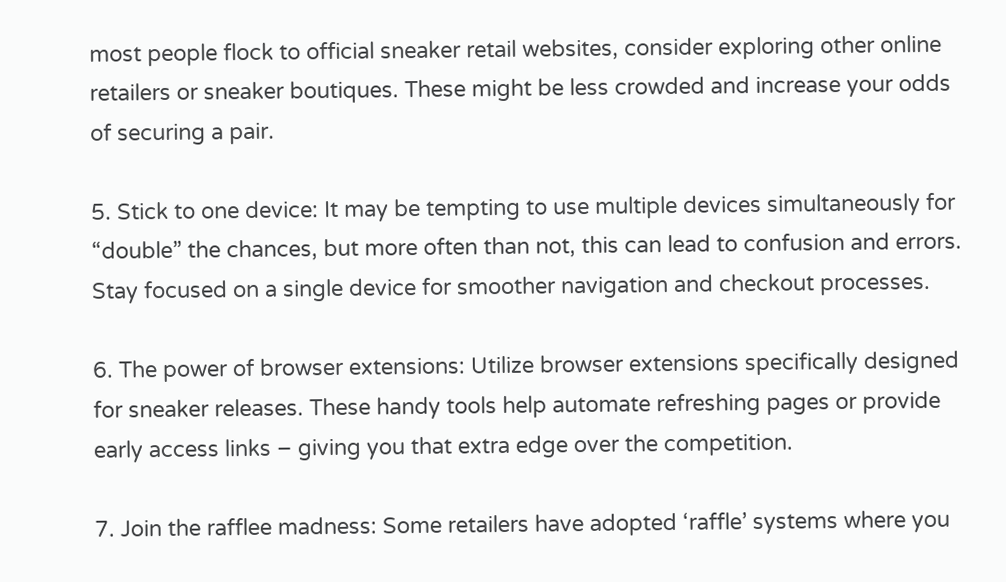most people flock to official sneaker retail websites, consider exploring other online retailers or sneaker boutiques. These might be less crowded and increase your odds of securing a pair.

5. Stick to one device: It may be tempting to use multiple devices simultaneously for “double” the chances, but more often than not, this can lead to confusion and errors. Stay focused on a single device for smoother navigation and checkout processes.

6. The power of browser extensions: Utilize browser extensions specifically designed for sneaker releases. These handy tools help automate refreshing pages or provide early access links – giving you that extra edge over the competition.

7. Join the rafflee madness: Some retailers have adopted ‘raffle’ systems where you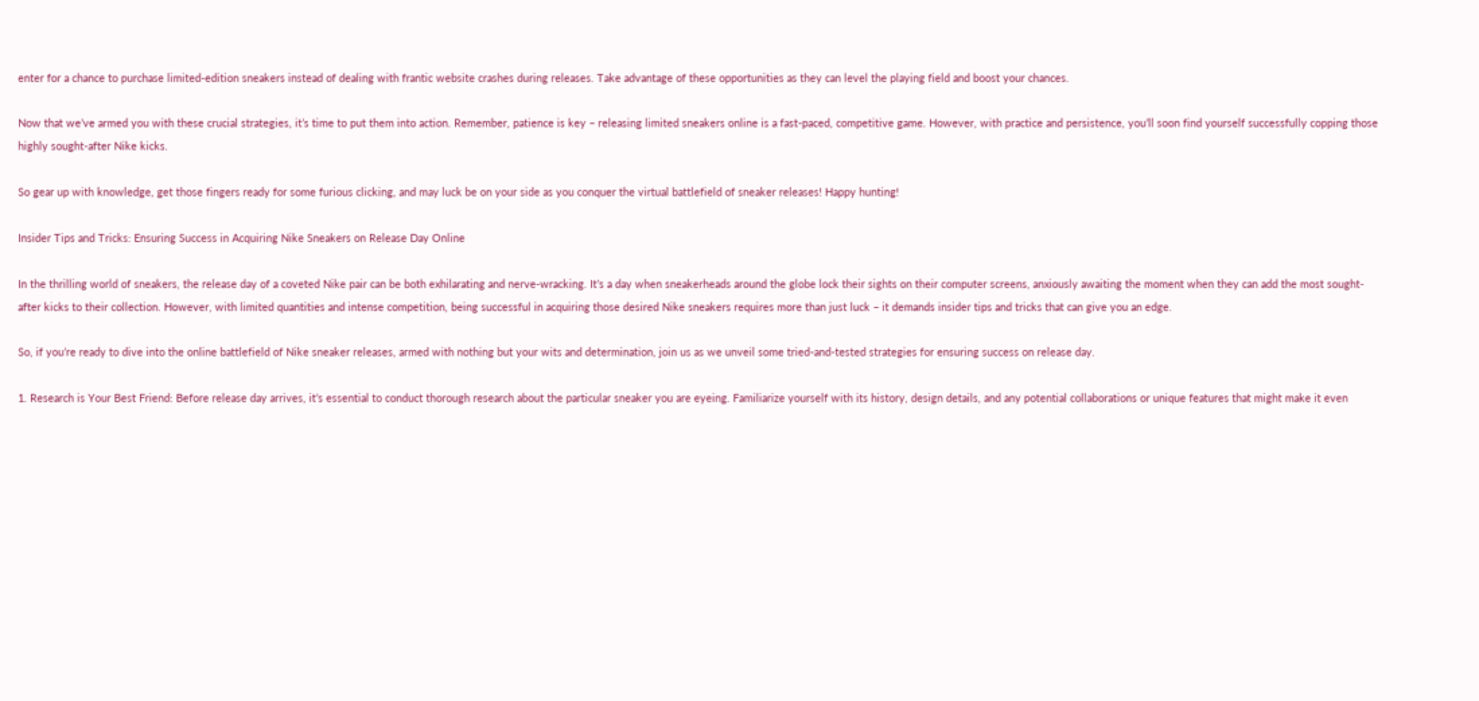enter for a chance to purchase limited-edition sneakers instead of dealing with frantic website crashes during releases. Take advantage of these opportunities as they can level the playing field and boost your chances.

Now that we’ve armed you with these crucial strategies, it’s time to put them into action. Remember, patience is key – releasing limited sneakers online is a fast-paced, competitive game. However, with practice and persistence, you’ll soon find yourself successfully copping those highly sought-after Nike kicks.

So gear up with knowledge, get those fingers ready for some furious clicking, and may luck be on your side as you conquer the virtual battlefield of sneaker releases! Happy hunting!

Insider Tips and Tricks: Ensuring Success in Acquiring Nike Sneakers on Release Day Online

In the thrilling world of sneakers, the release day of a coveted Nike pair can be both exhilarating and nerve-wracking. It’s a day when sneakerheads around the globe lock their sights on their computer screens, anxiously awaiting the moment when they can add the most sought-after kicks to their collection. However, with limited quantities and intense competition, being successful in acquiring those desired Nike sneakers requires more than just luck – it demands insider tips and tricks that can give you an edge.

So, if you’re ready to dive into the online battlefield of Nike sneaker releases, armed with nothing but your wits and determination, join us as we unveil some tried-and-tested strategies for ensuring success on release day.

1. Research is Your Best Friend: Before release day arrives, it’s essential to conduct thorough research about the particular sneaker you are eyeing. Familiarize yourself with its history, design details, and any potential collaborations or unique features that might make it even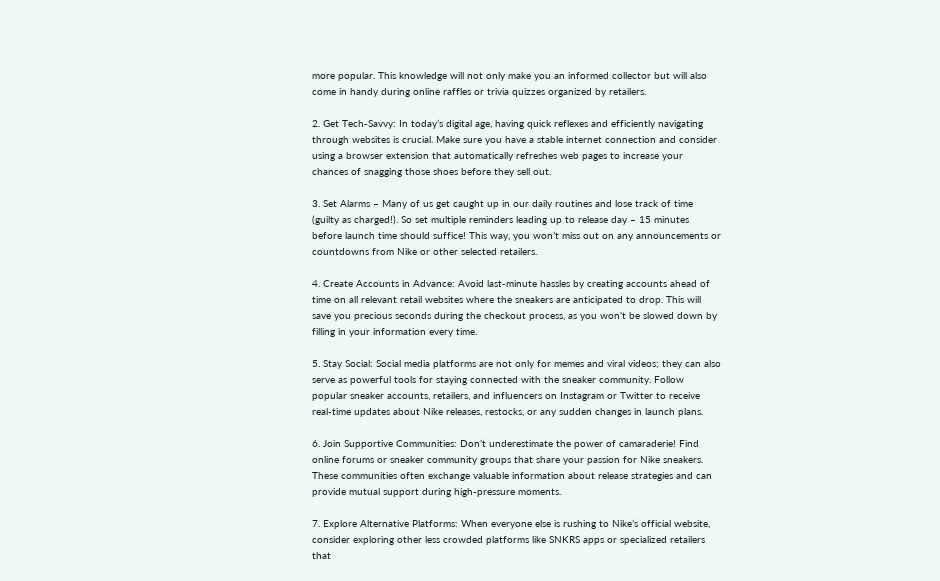more popular. This knowledge will not only make you an informed collector but will also come in handy during online raffles or trivia quizzes organized by retailers.

2. Get Tech-Savvy: In today’s digital age, having quick reflexes and efficiently navigating through websites is crucial. Make sure you have a stable internet connection and consider using a browser extension that automatically refreshes web pages to increase your chances of snagging those shoes before they sell out.

3. Set Alarms – Many of us get caught up in our daily routines and lose track of time (guilty as charged!). So set multiple reminders leading up to release day – 15 minutes before launch time should suffice! This way, you won’t miss out on any announcements or countdowns from Nike or other selected retailers.

4. Create Accounts in Advance: Avoid last-minute hassles by creating accounts ahead of time on all relevant retail websites where the sneakers are anticipated to drop. This will save you precious seconds during the checkout process, as you won’t be slowed down by filling in your information every time.

5. Stay Social: Social media platforms are not only for memes and viral videos; they can also serve as powerful tools for staying connected with the sneaker community. Follow popular sneaker accounts, retailers, and influencers on Instagram or Twitter to receive real-time updates about Nike releases, restocks, or any sudden changes in launch plans.

6. Join Supportive Communities: Don’t underestimate the power of camaraderie! Find online forums or sneaker community groups that share your passion for Nike sneakers. These communities often exchange valuable information about release strategies and can provide mutual support during high-pressure moments.

7. Explore Alternative Platforms: When everyone else is rushing to Nike’s official website, consider exploring other less crowded platforms like SNKRS apps or specialized retailers that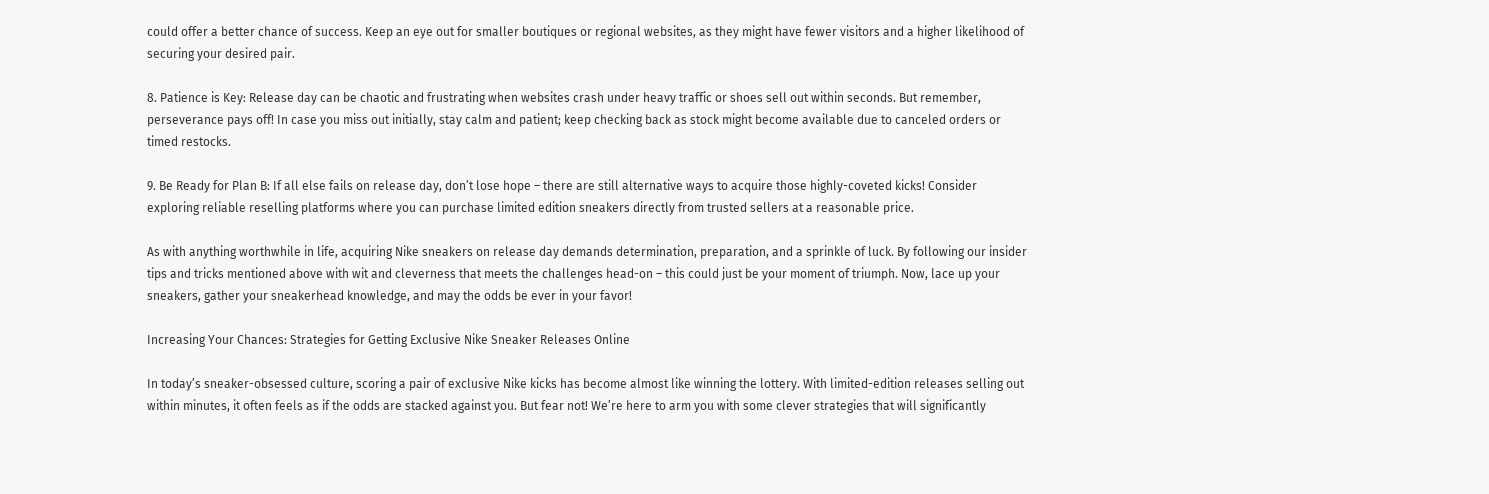could offer a better chance of success. Keep an eye out for smaller boutiques or regional websites, as they might have fewer visitors and a higher likelihood of securing your desired pair.

8. Patience is Key: Release day can be chaotic and frustrating when websites crash under heavy traffic or shoes sell out within seconds. But remember, perseverance pays off! In case you miss out initially, stay calm and patient; keep checking back as stock might become available due to canceled orders or timed restocks.

9. Be Ready for Plan B: If all else fails on release day, don’t lose hope – there are still alternative ways to acquire those highly-coveted kicks! Consider exploring reliable reselling platforms where you can purchase limited edition sneakers directly from trusted sellers at a reasonable price.

As with anything worthwhile in life, acquiring Nike sneakers on release day demands determination, preparation, and a sprinkle of luck. By following our insider tips and tricks mentioned above with wit and cleverness that meets the challenges head-on – this could just be your moment of triumph. Now, lace up your sneakers, gather your sneakerhead knowledge, and may the odds be ever in your favor!

Increasing Your Chances: Strategies for Getting Exclusive Nike Sneaker Releases Online

In today’s sneaker-obsessed culture, scoring a pair of exclusive Nike kicks has become almost like winning the lottery. With limited-edition releases selling out within minutes, it often feels as if the odds are stacked against you. But fear not! We’re here to arm you with some clever strategies that will significantly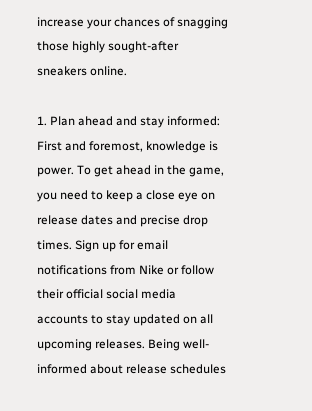increase your chances of snagging those highly sought-after sneakers online.

1. Plan ahead and stay informed:
First and foremost, knowledge is power. To get ahead in the game, you need to keep a close eye on release dates and precise drop times. Sign up for email notifications from Nike or follow their official social media accounts to stay updated on all upcoming releases. Being well-informed about release schedules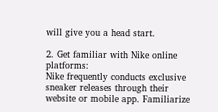will give you a head start.

2. Get familiar with Nike online platforms:
Nike frequently conducts exclusive sneaker releases through their website or mobile app. Familiarize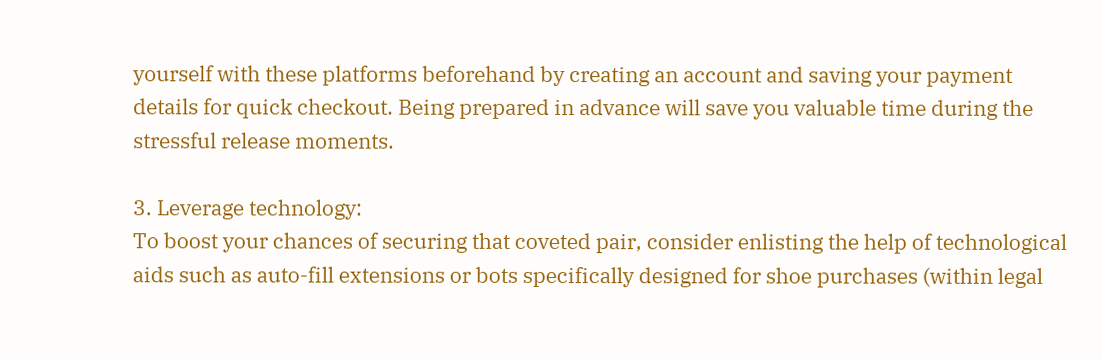yourself with these platforms beforehand by creating an account and saving your payment details for quick checkout. Being prepared in advance will save you valuable time during the stressful release moments.

3. Leverage technology:
To boost your chances of securing that coveted pair, consider enlisting the help of technological aids such as auto-fill extensions or bots specifically designed for shoe purchases (within legal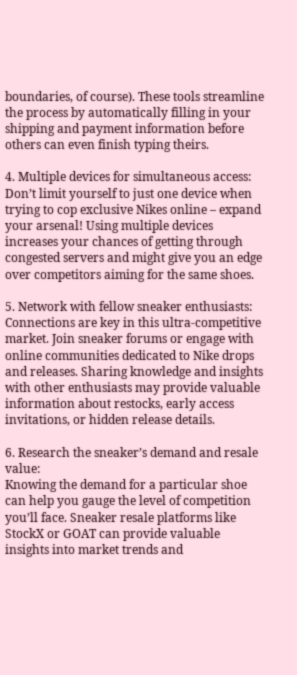boundaries, of course). These tools streamline the process by automatically filling in your shipping and payment information before others can even finish typing theirs.

4. Multiple devices for simultaneous access:
Don’t limit yourself to just one device when trying to cop exclusive Nikes online – expand your arsenal! Using multiple devices increases your chances of getting through congested servers and might give you an edge over competitors aiming for the same shoes.

5. Network with fellow sneaker enthusiasts:
Connections are key in this ultra-competitive market. Join sneaker forums or engage with online communities dedicated to Nike drops and releases. Sharing knowledge and insights with other enthusiasts may provide valuable information about restocks, early access invitations, or hidden release details.

6. Research the sneaker’s demand and resale value:
Knowing the demand for a particular shoe can help you gauge the level of competition you’ll face. Sneaker resale platforms like StockX or GOAT can provide valuable insights into market trends and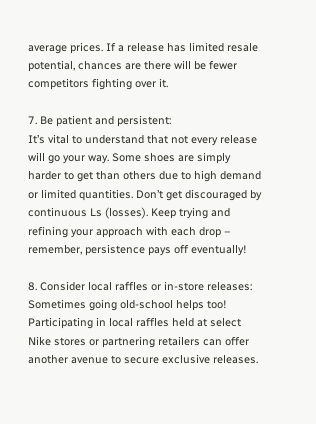average prices. If a release has limited resale potential, chances are there will be fewer competitors fighting over it.

7. Be patient and persistent:
It’s vital to understand that not every release will go your way. Some shoes are simply harder to get than others due to high demand or limited quantities. Don’t get discouraged by continuous Ls (losses). Keep trying and refining your approach with each drop – remember, persistence pays off eventually!

8. Consider local raffles or in-store releases:
Sometimes going old-school helps too! Participating in local raffles held at select Nike stores or partnering retailers can offer another avenue to secure exclusive releases.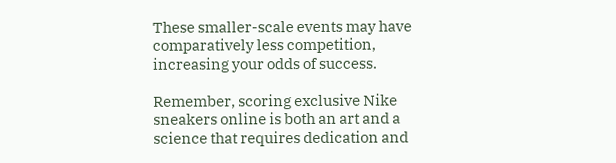These smaller-scale events may have comparatively less competition, increasing your odds of success.

Remember, scoring exclusive Nike sneakers online is both an art and a science that requires dedication and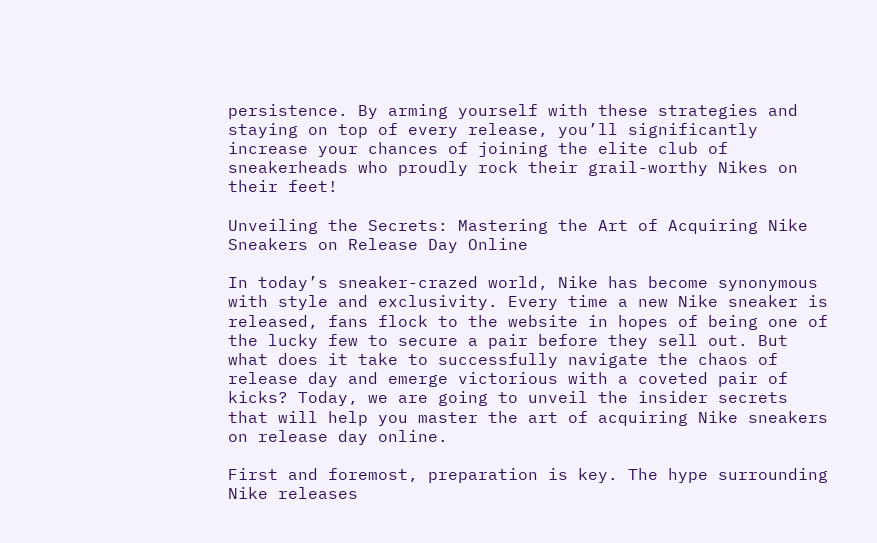persistence. By arming yourself with these strategies and staying on top of every release, you’ll significantly increase your chances of joining the elite club of sneakerheads who proudly rock their grail-worthy Nikes on their feet!

Unveiling the Secrets: Mastering the Art of Acquiring Nike Sneakers on Release Day Online

In today’s sneaker-crazed world, Nike has become synonymous with style and exclusivity. Every time a new Nike sneaker is released, fans flock to the website in hopes of being one of the lucky few to secure a pair before they sell out. But what does it take to successfully navigate the chaos of release day and emerge victorious with a coveted pair of kicks? Today, we are going to unveil the insider secrets that will help you master the art of acquiring Nike sneakers on release day online.

First and foremost, preparation is key. The hype surrounding Nike releases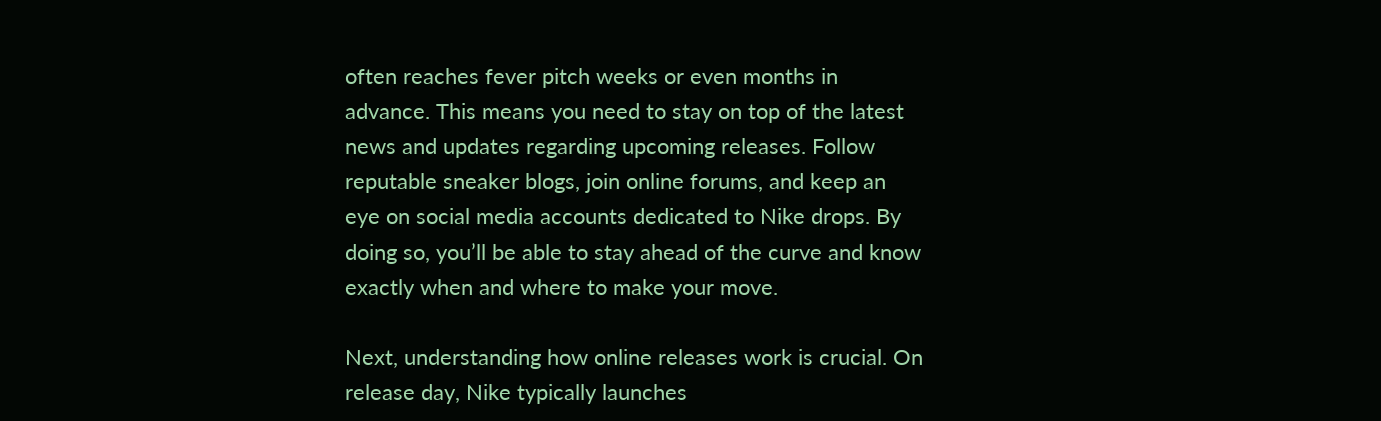often reaches fever pitch weeks or even months in advance. This means you need to stay on top of the latest news and updates regarding upcoming releases. Follow reputable sneaker blogs, join online forums, and keep an eye on social media accounts dedicated to Nike drops. By doing so, you’ll be able to stay ahead of the curve and know exactly when and where to make your move.

Next, understanding how online releases work is crucial. On release day, Nike typically launches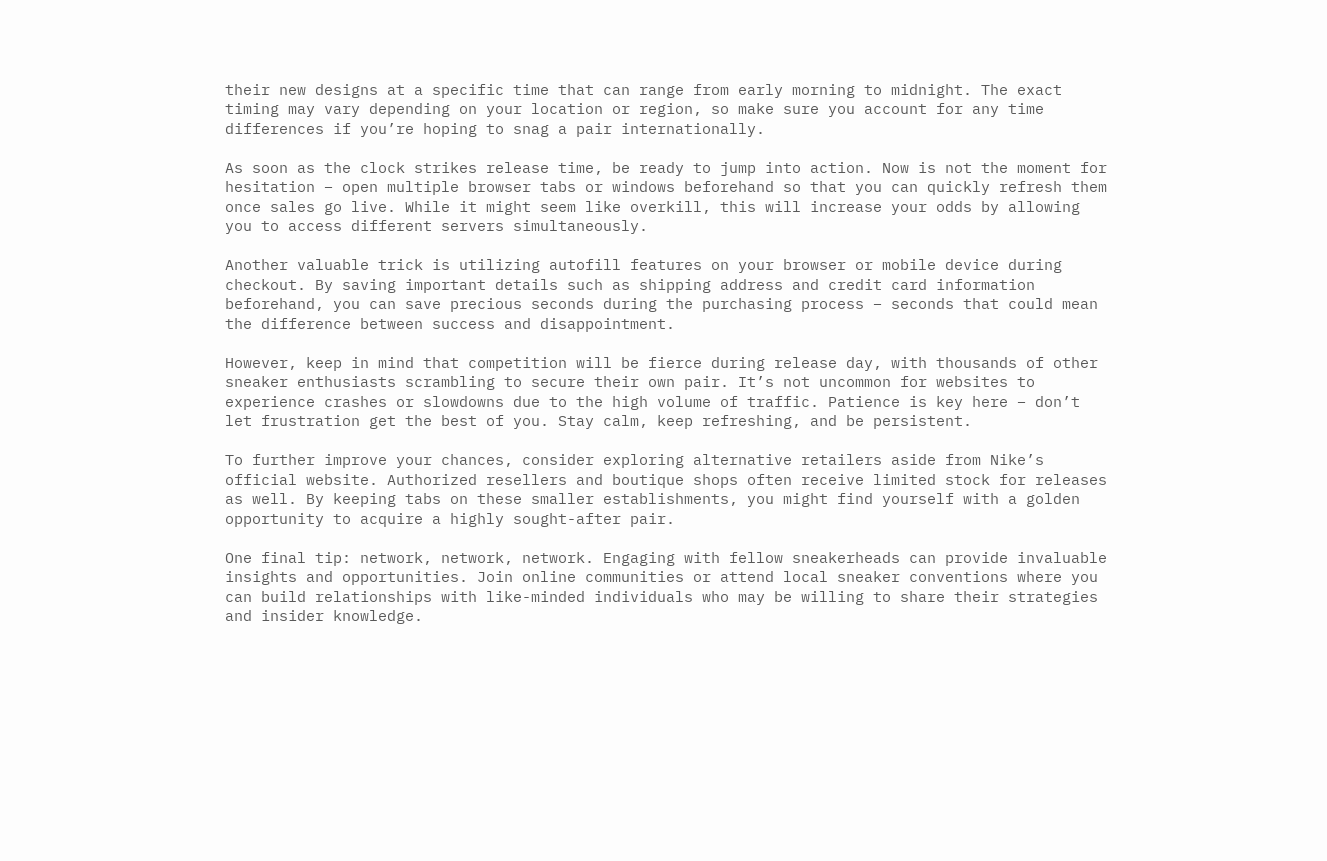their new designs at a specific time that can range from early morning to midnight. The exact timing may vary depending on your location or region, so make sure you account for any time differences if you’re hoping to snag a pair internationally.

As soon as the clock strikes release time, be ready to jump into action. Now is not the moment for hesitation – open multiple browser tabs or windows beforehand so that you can quickly refresh them once sales go live. While it might seem like overkill, this will increase your odds by allowing you to access different servers simultaneously.

Another valuable trick is utilizing autofill features on your browser or mobile device during checkout. By saving important details such as shipping address and credit card information beforehand, you can save precious seconds during the purchasing process – seconds that could mean the difference between success and disappointment.

However, keep in mind that competition will be fierce during release day, with thousands of other sneaker enthusiasts scrambling to secure their own pair. It’s not uncommon for websites to experience crashes or slowdowns due to the high volume of traffic. Patience is key here – don’t let frustration get the best of you. Stay calm, keep refreshing, and be persistent.

To further improve your chances, consider exploring alternative retailers aside from Nike’s official website. Authorized resellers and boutique shops often receive limited stock for releases as well. By keeping tabs on these smaller establishments, you might find yourself with a golden opportunity to acquire a highly sought-after pair.

One final tip: network, network, network. Engaging with fellow sneakerheads can provide invaluable insights and opportunities. Join online communities or attend local sneaker conventions where you can build relationships with like-minded individuals who may be willing to share their strategies and insider knowledge.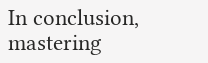In conclusion, mastering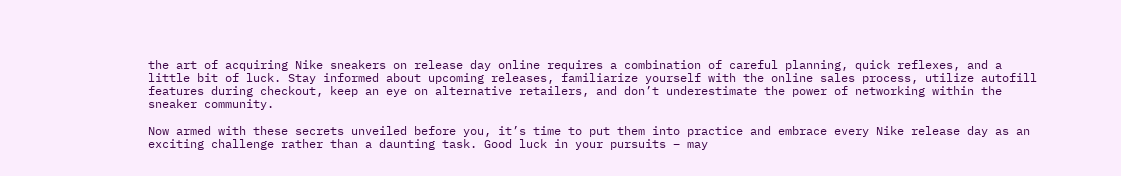the art of acquiring Nike sneakers on release day online requires a combination of careful planning, quick reflexes, and a little bit of luck. Stay informed about upcoming releases, familiarize yourself with the online sales process, utilize autofill features during checkout, keep an eye on alternative retailers, and don’t underestimate the power of networking within the sneaker community.

Now armed with these secrets unveiled before you, it’s time to put them into practice and embrace every Nike release day as an exciting challenge rather than a daunting task. Good luck in your pursuits – may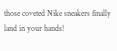those coveted Nike sneakers finally land in your hands!